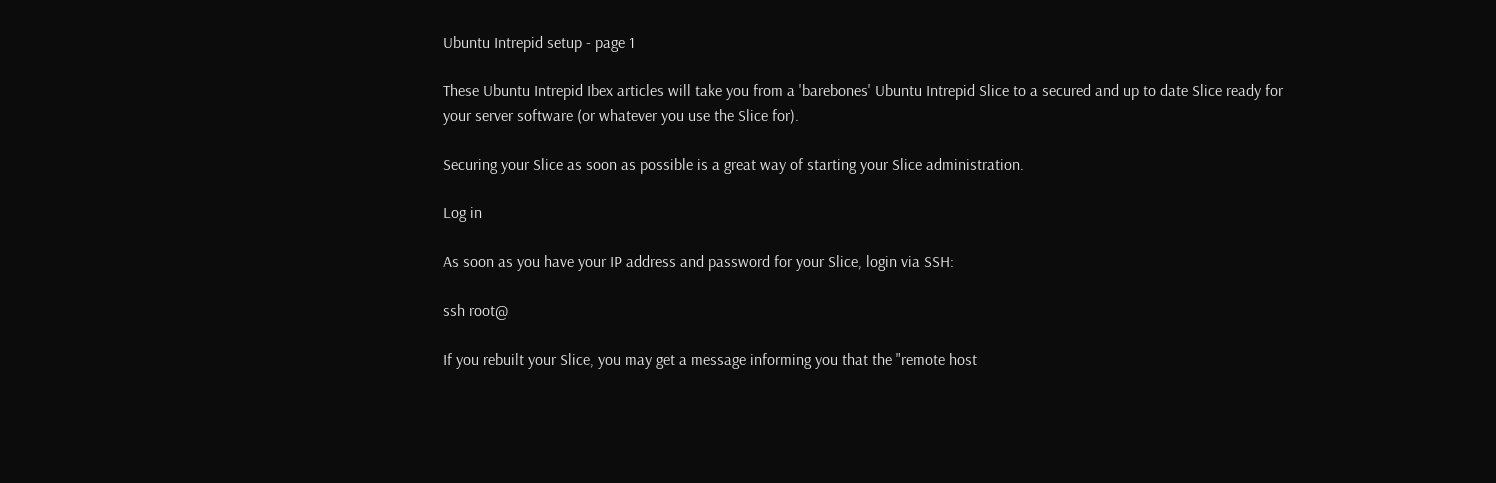Ubuntu Intrepid setup - page 1

These Ubuntu Intrepid Ibex articles will take you from a 'barebones' Ubuntu Intrepid Slice to a secured and up to date Slice ready for your server software (or whatever you use the Slice for).

Securing your Slice as soon as possible is a great way of starting your Slice administration.

Log in

As soon as you have your IP address and password for your Slice, login via SSH:

ssh root@

If you rebuilt your Slice, you may get a message informing you that the "remote host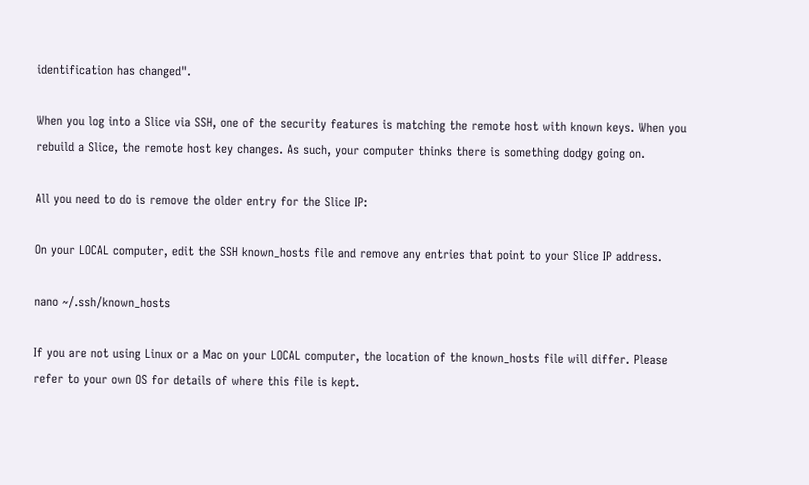identification has changed".

When you log into a Slice via SSH, one of the security features is matching the remote host with known keys. When you rebuild a Slice, the remote host key changes. As such, your computer thinks there is something dodgy going on.

All you need to do is remove the older entry for the Slice IP:

On your LOCAL computer, edit the SSH known_hosts file and remove any entries that point to your Slice IP address.

nano ~/.ssh/known_hosts

If you are not using Linux or a Mac on your LOCAL computer, the location of the known_hosts file will differ. Please refer to your own OS for details of where this file is kept.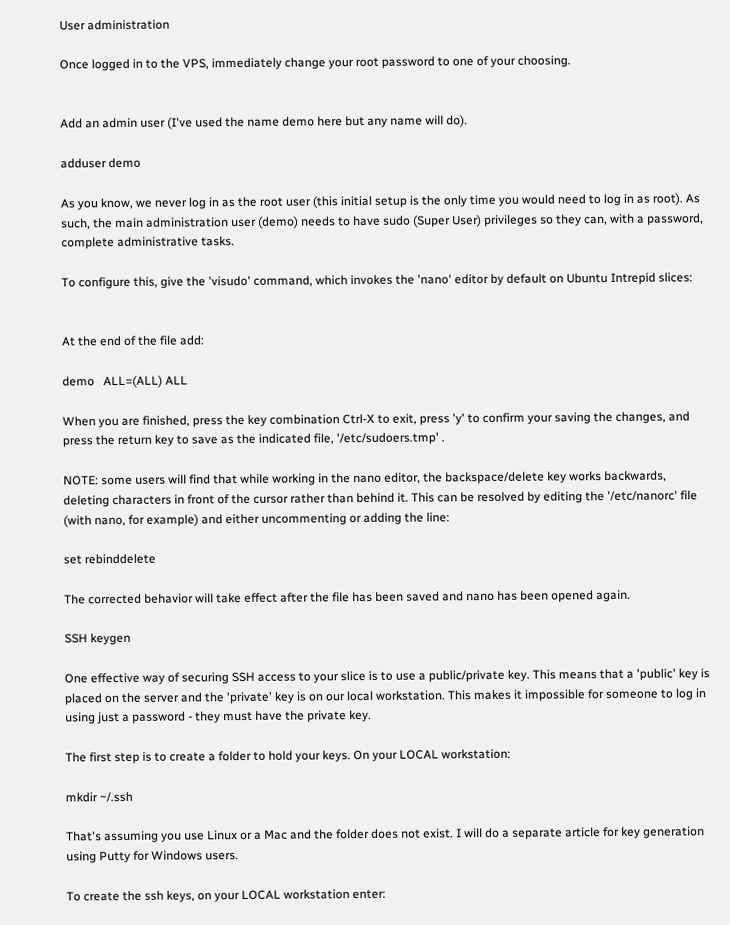User administration

Once logged in to the VPS, immediately change your root password to one of your choosing.


Add an admin user (I've used the name demo here but any name will do).

adduser demo

As you know, we never log in as the root user (this initial setup is the only time you would need to log in as root). As such, the main administration user (demo) needs to have sudo (Super User) privileges so they can, with a password, complete administrative tasks.

To configure this, give the 'visudo' command, which invokes the 'nano' editor by default on Ubuntu Intrepid slices:


At the end of the file add:

demo   ALL=(ALL) ALL

When you are finished, press the key combination Ctrl-X to exit, press 'y' to confirm your saving the changes, and press the return key to save as the indicated file, '/etc/sudoers.tmp' .

NOTE: some users will find that while working in the nano editor, the backspace/delete key works backwards, deleting characters in front of the cursor rather than behind it. This can be resolved by editing the '/etc/nanorc' file (with nano, for example) and either uncommenting or adding the line:

set rebinddelete

The corrected behavior will take effect after the file has been saved and nano has been opened again.

SSH keygen

One effective way of securing SSH access to your slice is to use a public/private key. This means that a 'public' key is placed on the server and the 'private' key is on our local workstation. This makes it impossible for someone to log in using just a password - they must have the private key.

The first step is to create a folder to hold your keys. On your LOCAL workstation:

mkdir ~/.ssh

That's assuming you use Linux or a Mac and the folder does not exist. I will do a separate article for key generation using Putty for Windows users.

To create the ssh keys, on your LOCAL workstation enter: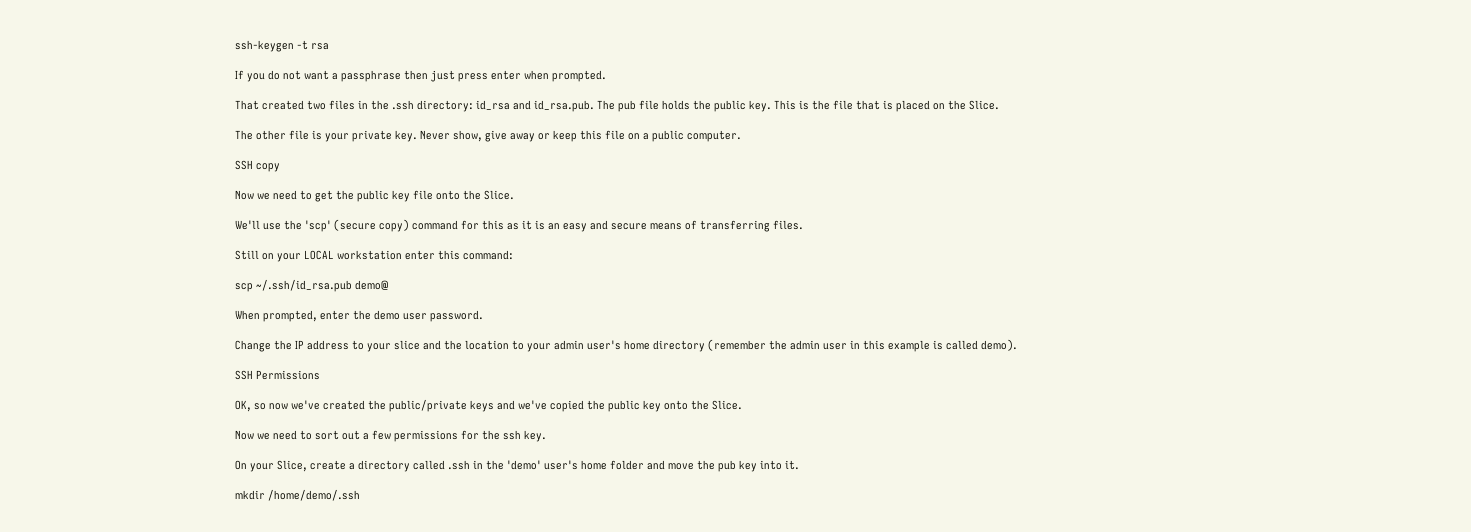ssh-keygen -t rsa

If you do not want a passphrase then just press enter when prompted.

That created two files in the .ssh directory: id_rsa and id_rsa.pub. The pub file holds the public key. This is the file that is placed on the Slice.

The other file is your private key. Never show, give away or keep this file on a public computer.

SSH copy

Now we need to get the public key file onto the Slice.

We'll use the 'scp' (secure copy) command for this as it is an easy and secure means of transferring files.

Still on your LOCAL workstation enter this command:

scp ~/.ssh/id_rsa.pub demo@

When prompted, enter the demo user password.

Change the IP address to your slice and the location to your admin user's home directory (remember the admin user in this example is called demo).

SSH Permissions

OK, so now we've created the public/private keys and we've copied the public key onto the Slice.

Now we need to sort out a few permissions for the ssh key.

On your Slice, create a directory called .ssh in the 'demo' user's home folder and move the pub key into it.

mkdir /home/demo/.ssh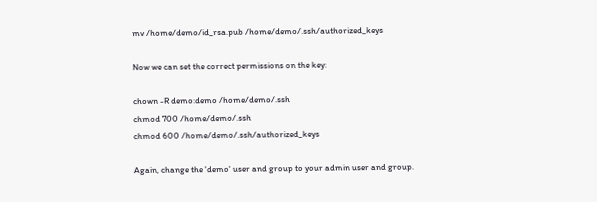mv /home/demo/id_rsa.pub /home/demo/.ssh/authorized_keys

Now we can set the correct permissions on the key:

chown -R demo:demo /home/demo/.ssh
chmod 700 /home/demo/.ssh
chmod 600 /home/demo/.ssh/authorized_keys

Again, change the 'demo' user and group to your admin user and group.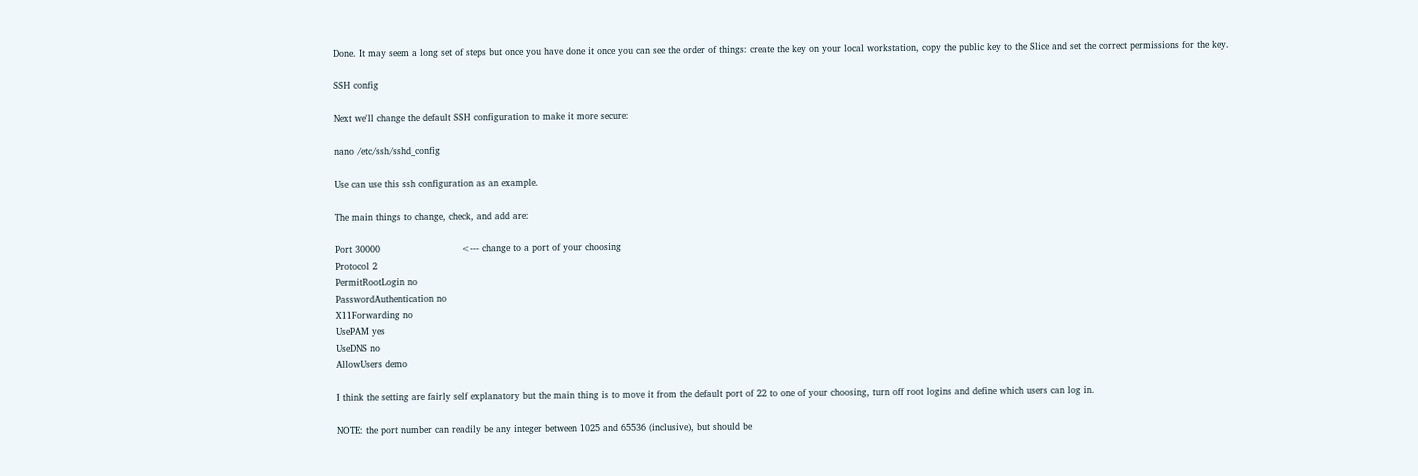Done. It may seem a long set of steps but once you have done it once you can see the order of things: create the key on your local workstation, copy the public key to the Slice and set the correct permissions for the key.

SSH config

Next we'll change the default SSH configuration to make it more secure:

nano /etc/ssh/sshd_config

Use can use this ssh configuration as an example.

The main things to change, check, and add are:

Port 30000                           <--- change to a port of your choosing
Protocol 2
PermitRootLogin no
PasswordAuthentication no
X11Forwarding no
UsePAM yes
UseDNS no
AllowUsers demo

I think the setting are fairly self explanatory but the main thing is to move it from the default port of 22 to one of your choosing, turn off root logins and define which users can log in.

NOTE: the port number can readily be any integer between 1025 and 65536 (inclusive), but should be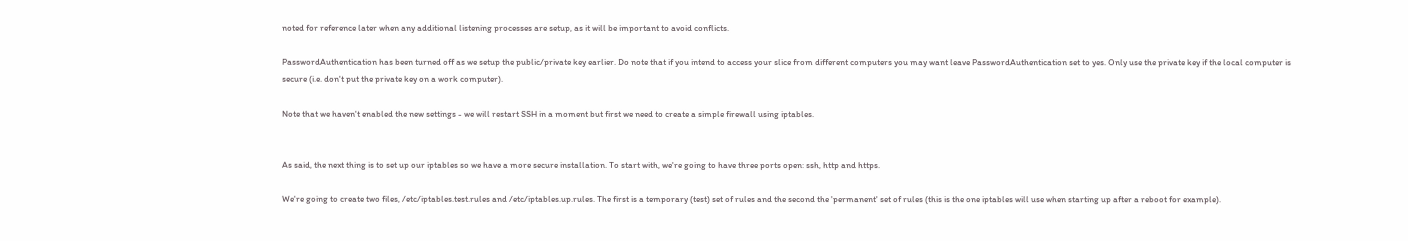noted for reference later when any additional listening processes are setup, as it will be important to avoid conflicts.

PasswordAuthentication has been turned off as we setup the public/private key earlier. Do note that if you intend to access your slice from different computers you may want leave PasswordAuthentication set to yes. Only use the private key if the local computer is secure (i.e. don't put the private key on a work computer).

Note that we haven't enabled the new settings - we will restart SSH in a moment but first we need to create a simple firewall using iptables.


As said, the next thing is to set up our iptables so we have a more secure installation. To start with, we're going to have three ports open: ssh, http and https.

We're going to create two files, /etc/iptables.test.rules and /etc/iptables.up.rules. The first is a temporary (test) set of rules and the second the 'permanent' set of rules (this is the one iptables will use when starting up after a reboot for example).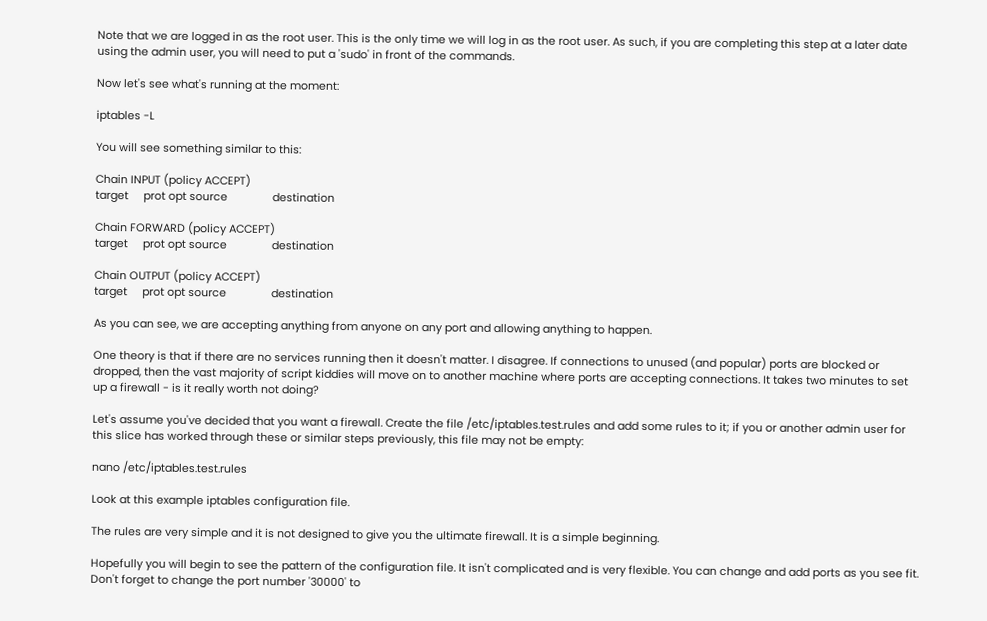Note that we are logged in as the root user. This is the only time we will log in as the root user. As such, if you are completing this step at a later date using the admin user, you will need to put a 'sudo' in front of the commands.

Now let's see what's running at the moment:

iptables -L

You will see something similar to this:

Chain INPUT (policy ACCEPT)
target     prot opt source               destination

Chain FORWARD (policy ACCEPT)
target     prot opt source               destination

Chain OUTPUT (policy ACCEPT)
target     prot opt source               destination

As you can see, we are accepting anything from anyone on any port and allowing anything to happen.

One theory is that if there are no services running then it doesn't matter. I disagree. If connections to unused (and popular) ports are blocked or dropped, then the vast majority of script kiddies will move on to another machine where ports are accepting connections. It takes two minutes to set up a firewall - is it really worth not doing?

Let's assume you've decided that you want a firewall. Create the file /etc/iptables.test.rules and add some rules to it; if you or another admin user for this slice has worked through these or similar steps previously, this file may not be empty:

nano /etc/iptables.test.rules

Look at this example iptables configuration file.

The rules are very simple and it is not designed to give you the ultimate firewall. It is a simple beginning.

Hopefully you will begin to see the pattern of the configuration file. It isn't complicated and is very flexible. You can change and add ports as you see fit. Don't forget to change the port number '30000' to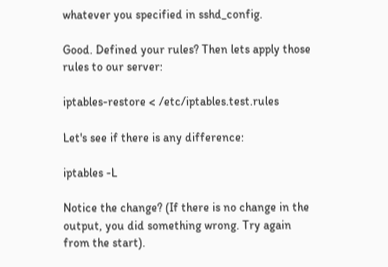whatever you specified in sshd_config.

Good. Defined your rules? Then lets apply those rules to our server:

iptables-restore < /etc/iptables.test.rules

Let's see if there is any difference:

iptables -L

Notice the change? (If there is no change in the output, you did something wrong. Try again from the start).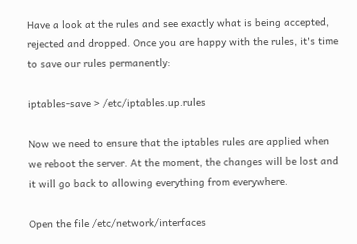Have a look at the rules and see exactly what is being accepted, rejected and dropped. Once you are happy with the rules, it's time to save our rules permanently:

iptables-save > /etc/iptables.up.rules

Now we need to ensure that the iptables rules are applied when we reboot the server. At the moment, the changes will be lost and it will go back to allowing everything from everywhere.

Open the file /etc/network/interfaces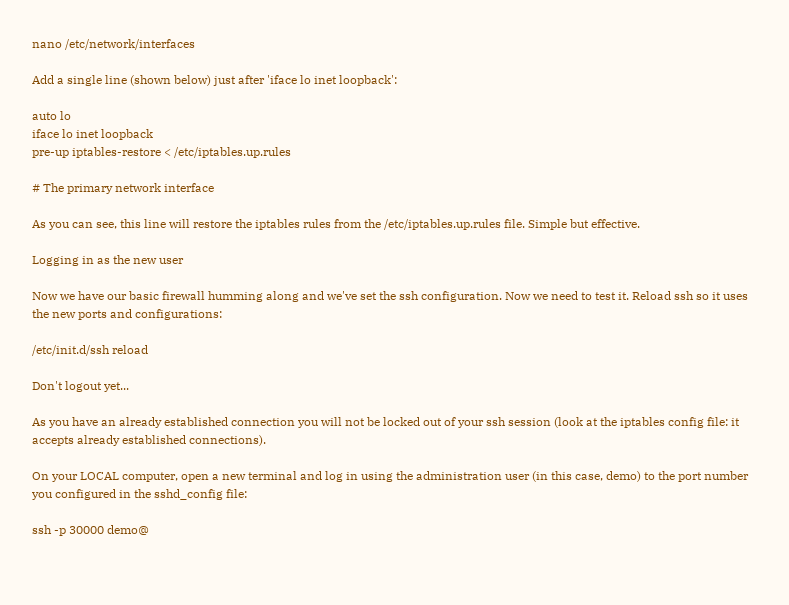nano /etc/network/interfaces

Add a single line (shown below) just after 'iface lo inet loopback':

auto lo
iface lo inet loopback
pre-up iptables-restore < /etc/iptables.up.rules

# The primary network interface

As you can see, this line will restore the iptables rules from the /etc/iptables.up.rules file. Simple but effective.

Logging in as the new user

Now we have our basic firewall humming along and we've set the ssh configuration. Now we need to test it. Reload ssh so it uses the new ports and configurations:

/etc/init.d/ssh reload

Don't logout yet...

As you have an already established connection you will not be locked out of your ssh session (look at the iptables config file: it accepts already established connections).

On your LOCAL computer, open a new terminal and log in using the administration user (in this case, demo) to the port number you configured in the sshd_config file:

ssh -p 30000 demo@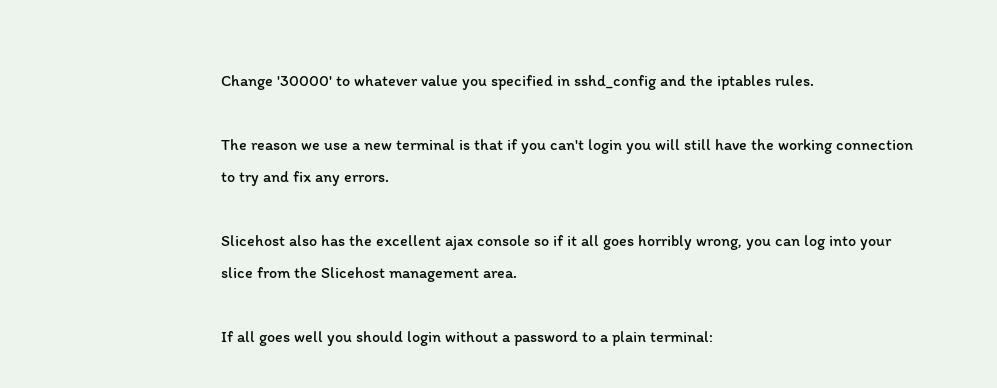Change '30000' to whatever value you specified in sshd_config and the iptables rules.

The reason we use a new terminal is that if you can't login you will still have the working connection to try and fix any errors.

Slicehost also has the excellent ajax console so if it all goes horribly wrong, you can log into your slice from the Slicehost management area.

If all goes well you should login without a password to a plain terminal: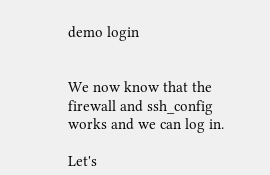demo login


We now know that the firewall and ssh_config works and we can log in.

Let's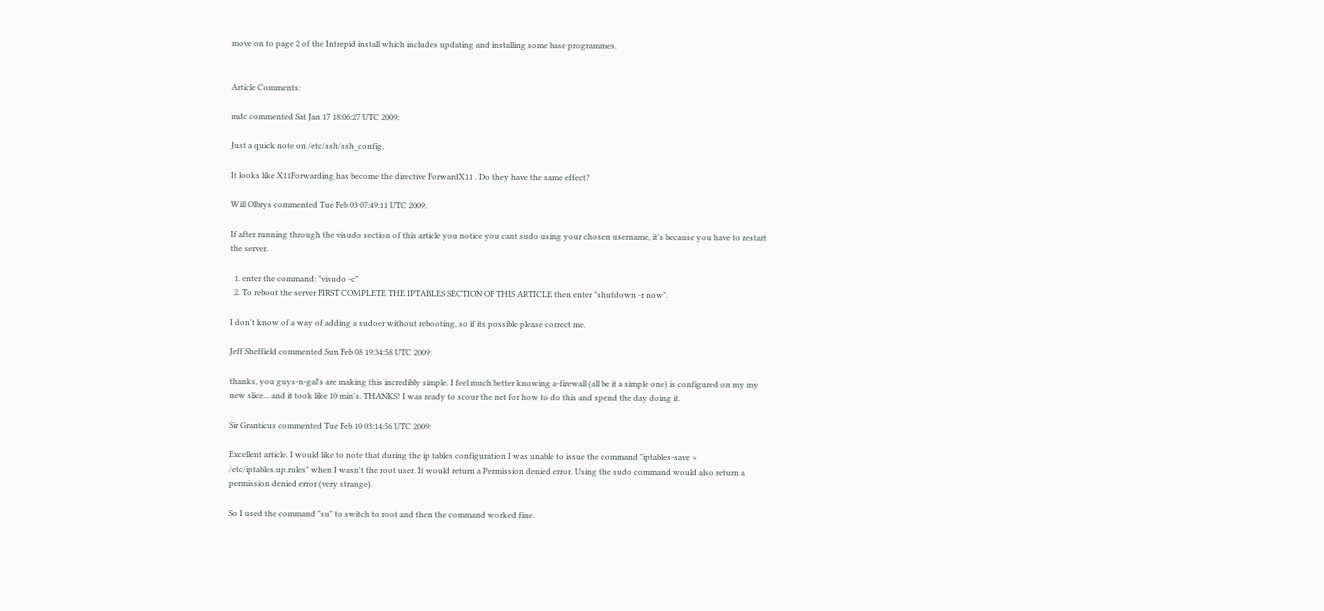move on to page 2 of the Intrepid install which includes updating and installing some base programmes.


Article Comments:

mdc commented Sat Jan 17 18:06:27 UTC 2009:

Just a quick note on /etc/ssh/ssh_config,

It looks like X11Forwarding has become the directive ForwardX11 . Do they have the same effect?

Will Olbrys commented Tue Feb 03 07:49:11 UTC 2009:

If after running through the visudo section of this article you notice you cant sudo using your chosen username, it's because you have to restart the server.

  1. enter the command: "visudo -c"
  2. To reboot the server FIRST COMPLETE THE IPTABLES SECTION OF THIS ARTICLE then enter "shutdown -r now".

I don't know of a way of adding a sudoer without rebooting, so if its possible please correct me.

Jeff Sheffield commented Sun Feb 08 19:34:58 UTC 2009:

thanks, you guys-n-gal's are making this incredibly simple. I feel much better knowing a-firewall (all be it a simple one) is configured on my my new slice... and it took like 10 min's. THANKS! I was ready to scour the net for how to do this and spend the day doing it.

Sir Granticus commented Tue Feb 10 03:14:56 UTC 2009:

Excellent article. I would like to note that during the ip tables configuration I was unable to issue the command "iptables-save > /etc/iptables.up.rules" when I wasn't the root user. It would return a Permission denied error. Using the sudo command would also return a permission denied error (very strange).

So I used the command "su" to switch to root and then the command worked fine.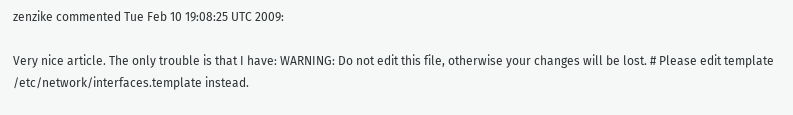zenzike commented Tue Feb 10 19:08:25 UTC 2009:

Very nice article. The only trouble is that I have: WARNING: Do not edit this file, otherwise your changes will be lost. # Please edit template /etc/network/interfaces.template instead.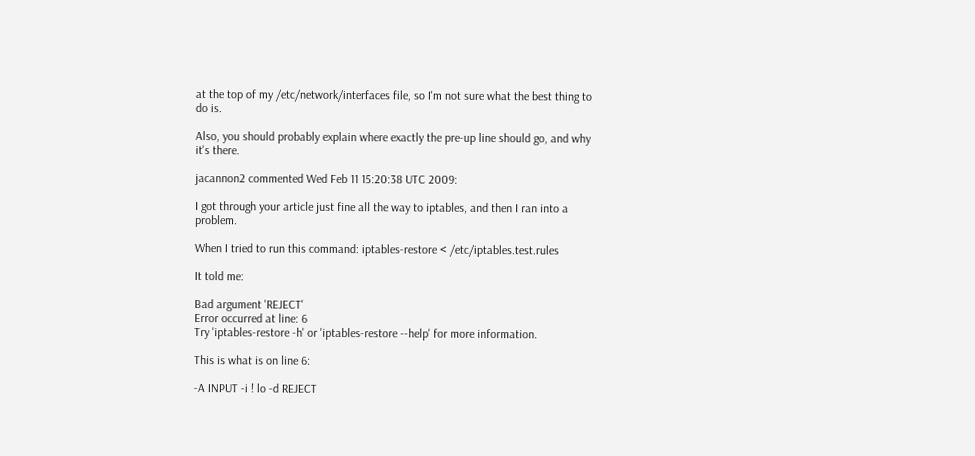at the top of my /etc/network/interfaces file, so I'm not sure what the best thing to do is.

Also, you should probably explain where exactly the pre-up line should go, and why it's there.

jacannon2 commented Wed Feb 11 15:20:38 UTC 2009:

I got through your article just fine all the way to iptables, and then I ran into a problem.

When I tried to run this command: iptables-restore < /etc/iptables.test.rules

It told me:

Bad argument 'REJECT'
Error occurred at line: 6
Try 'iptables-restore -h' or 'iptables-restore --help' for more information.

This is what is on line 6:

-A INPUT -i ! lo -d REJECT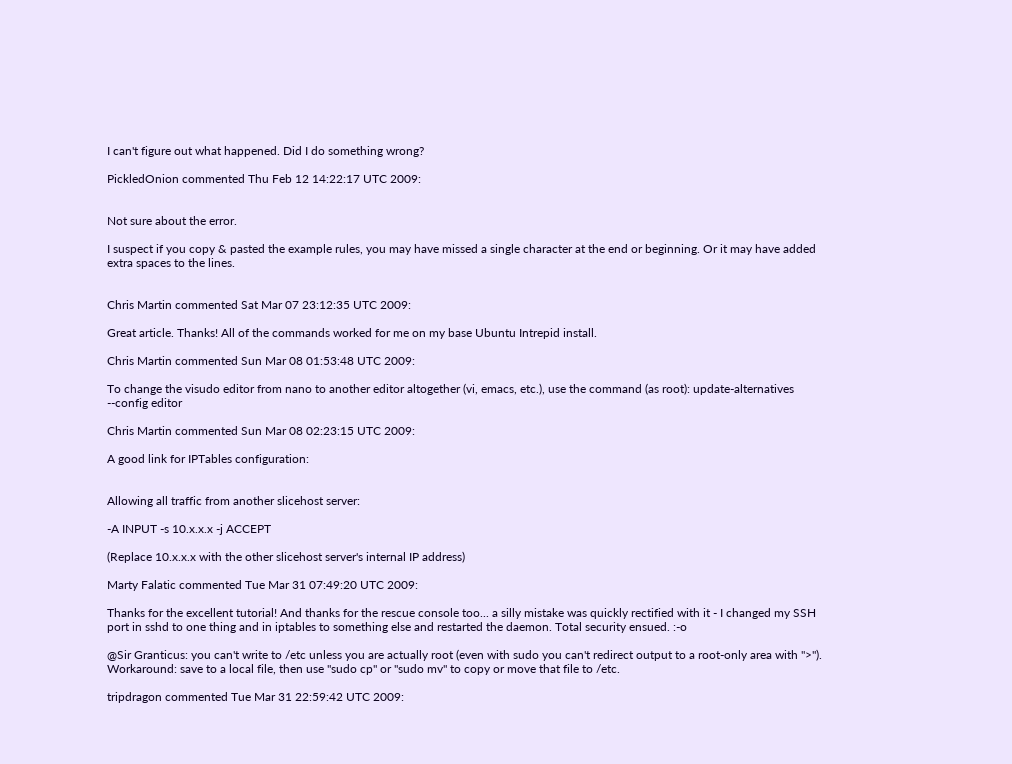I can't figure out what happened. Did I do something wrong?

PickledOnion commented Thu Feb 12 14:22:17 UTC 2009:


Not sure about the error.

I suspect if you copy & pasted the example rules, you may have missed a single character at the end or beginning. Or it may have added extra spaces to the lines.


Chris Martin commented Sat Mar 07 23:12:35 UTC 2009:

Great article. Thanks! All of the commands worked for me on my base Ubuntu Intrepid install.

Chris Martin commented Sun Mar 08 01:53:48 UTC 2009:

To change the visudo editor from nano to another editor altogether (vi, emacs, etc.), use the command (as root): update-alternatives --config editor

Chris Martin commented Sun Mar 08 02:23:15 UTC 2009:

A good link for IPTables configuration:


Allowing all traffic from another slicehost server:

-A INPUT -s 10.x.x.x -j ACCEPT

(Replace 10.x.x.x with the other slicehost server's internal IP address)

Marty Falatic commented Tue Mar 31 07:49:20 UTC 2009:

Thanks for the excellent tutorial! And thanks for the rescue console too... a silly mistake was quickly rectified with it - I changed my SSH port in sshd to one thing and in iptables to something else and restarted the daemon. Total security ensued. :-o

@Sir Granticus: you can't write to /etc unless you are actually root (even with sudo you can't redirect output to a root-only area with ">"). Workaround: save to a local file, then use "sudo cp" or "sudo mv" to copy or move that file to /etc.

tripdragon commented Tue Mar 31 22:59:42 UTC 2009: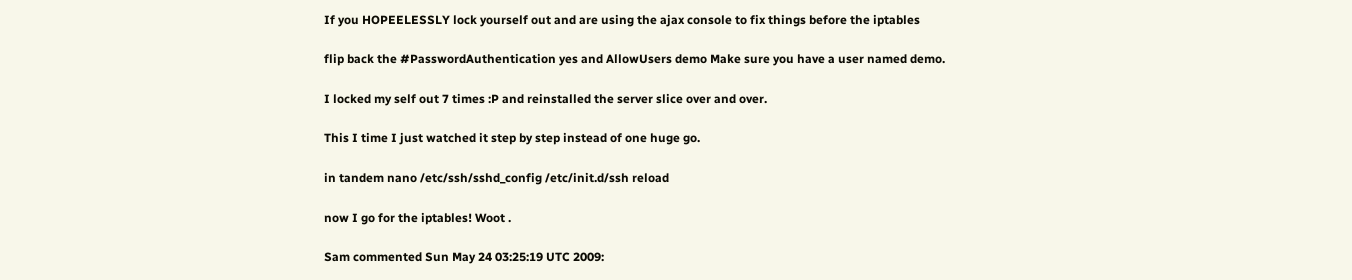If you HOPEELESSLY lock yourself out and are using the ajax console to fix things before the iptables

flip back the #PasswordAuthentication yes and AllowUsers demo Make sure you have a user named demo.

I locked my self out 7 times :P and reinstalled the server slice over and over.

This I time I just watched it step by step instead of one huge go.

in tandem nano /etc/ssh/sshd_config /etc/init.d/ssh reload

now I go for the iptables! Woot .

Sam commented Sun May 24 03:25:19 UTC 2009: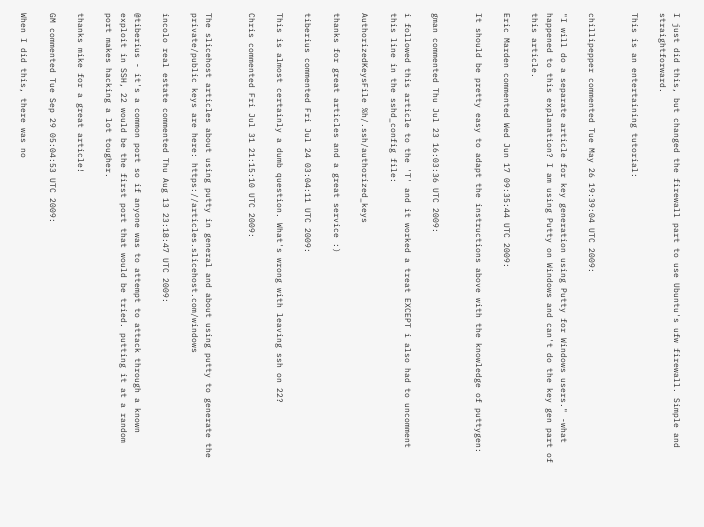I just did this, but changed the firewall part to use Ubuntu's ufw firewall. Simple and straightforward.

This is an entertaining tutorial:


chillipepper commented Tue May 26 19:39:04 UTC 2009:

"I will do a separate article for key generation using Putty for Windows users." -what happened to this explanation? I am using Putty on Windows and can't do the key gen part of this article.

Eric Marden commented Wed Jun 17 09:35:44 UTC 2009:

It should be pretty easy to adapt the instructions above with the knowledge of puttygen:


gman commented Thu Jul 23 16:03:36 UTC 2009:

i followed this article to the 'T' and it worked a treat EXCEPT i also had to uncomment this line in the sshd_config file:

AuthorizedKeysFile %h/.ssh/authorized_keys

thanks for great articles and a great service :)

tiberius commented Fri Jul 24 03:04:11 UTC 2009:

This is almost certainly a dumb question. What's wrong with leaving ssh on 22?

Chris commented Fri Jul 31 21:15:10 UTC 2009:


The slicehost articles about using putty in general and about using putty to generate the private/public keys are here: https://articles.slicehost.com/windows

incolo real estate commented Thu Aug 13 23:18:47 UTC 2009:

@tiberius - it's a common port so if anyone was to attempt to attack through a known exploit in SSH, 22 would be the first port that would be tried. putting it at a random port makes hacking a lot tougher.

thanks mike for a great article!

GM commented Tue Sep 29 05:04:53 UTC 2009:

When I did this, there was no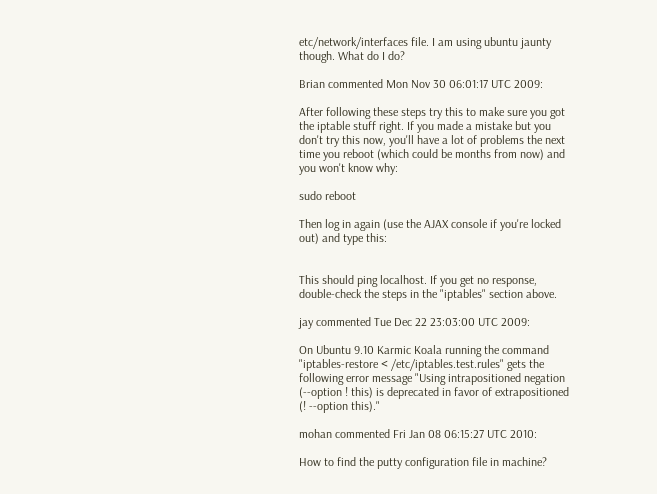etc/network/interfaces file. I am using ubuntu jaunty though. What do I do?

Brian commented Mon Nov 30 06:01:17 UTC 2009:

After following these steps try this to make sure you got the iptable stuff right. If you made a mistake but you don't try this now, you'll have a lot of problems the next time you reboot (which could be months from now) and you won't know why:

sudo reboot

Then log in again (use the AJAX console if you're locked out) and type this:


This should ping localhost. If you get no response, double-check the steps in the "iptables" section above.

jay commented Tue Dec 22 23:03:00 UTC 2009:

On Ubuntu 9.10 Karmic Koala running the command "iptables-restore < /etc/iptables.test.rules" gets the following error message "Using intrapositioned negation (--option ! this) is deprecated in favor of extrapositioned (! --option this)."

mohan commented Fri Jan 08 06:15:27 UTC 2010:

How to find the putty configuration file in machine?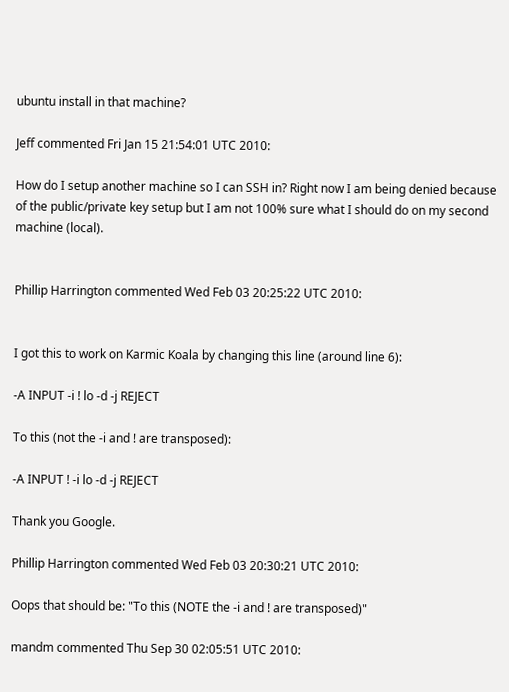ubuntu install in that machine?

Jeff commented Fri Jan 15 21:54:01 UTC 2010:

How do I setup another machine so I can SSH in? Right now I am being denied because of the public/private key setup but I am not 100% sure what I should do on my second machine (local).


Phillip Harrington commented Wed Feb 03 20:25:22 UTC 2010:


I got this to work on Karmic Koala by changing this line (around line 6):

-A INPUT -i ! lo -d -j REJECT

To this (not the -i and ! are transposed):

-A INPUT ! -i lo -d -j REJECT

Thank you Google.

Phillip Harrington commented Wed Feb 03 20:30:21 UTC 2010:

Oops that should be: "To this (NOTE the -i and ! are transposed)"

mandm commented Thu Sep 30 02:05:51 UTC 2010: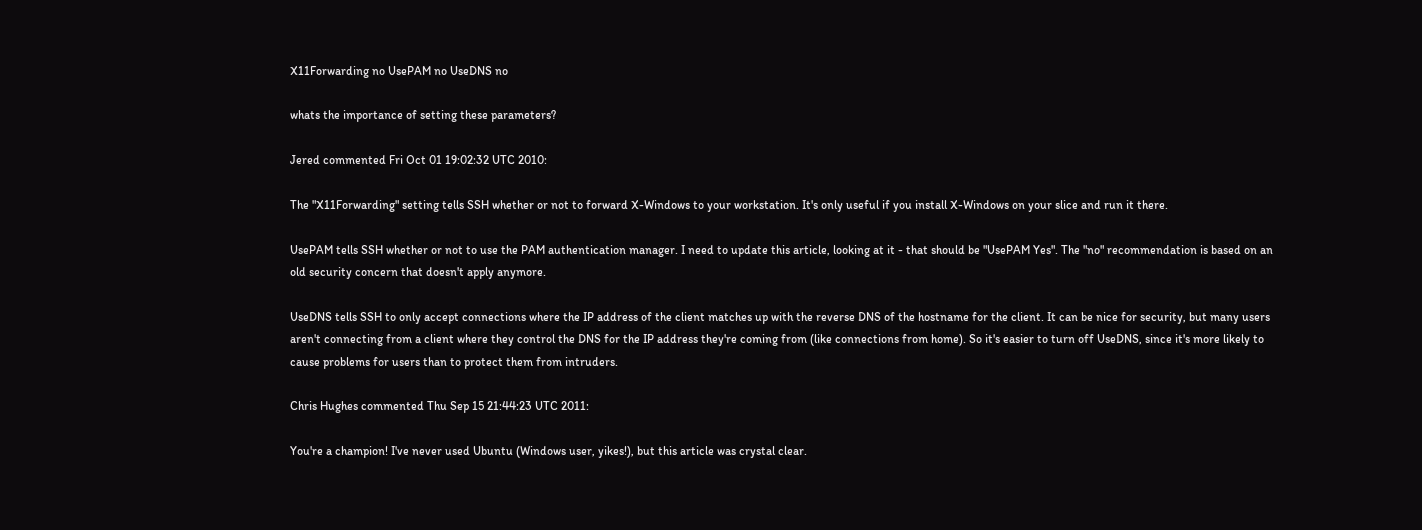X11Forwarding no UsePAM no UseDNS no

whats the importance of setting these parameters?

Jered commented Fri Oct 01 19:02:32 UTC 2010:

The "X11Forwarding" setting tells SSH whether or not to forward X-Windows to your workstation. It's only useful if you install X-Windows on your slice and run it there.

UsePAM tells SSH whether or not to use the PAM authentication manager. I need to update this article, looking at it - that should be "UsePAM Yes". The "no" recommendation is based on an old security concern that doesn't apply anymore.

UseDNS tells SSH to only accept connections where the IP address of the client matches up with the reverse DNS of the hostname for the client. It can be nice for security, but many users aren't connecting from a client where they control the DNS for the IP address they're coming from (like connections from home). So it's easier to turn off UseDNS, since it's more likely to cause problems for users than to protect them from intruders.

Chris Hughes commented Thu Sep 15 21:44:23 UTC 2011:

You're a champion! I've never used Ubuntu (Windows user, yikes!), but this article was crystal clear.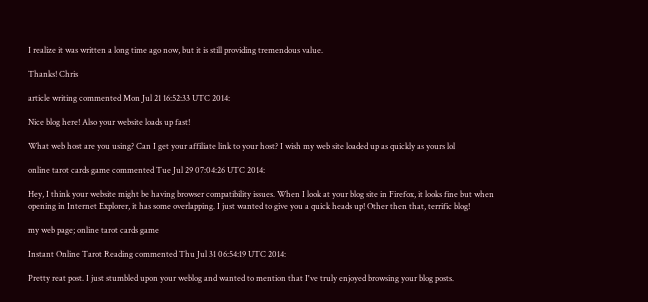I realize it was written a long time ago now, but it is still providing tremendous value.

Thanks! Chris

article writing commented Mon Jul 21 16:52:33 UTC 2014:

Nice blog here! Also your website loads up fast!

What web host are you using? Can I get your affiliate link to your host? I wish my web site loaded up as quickly as yours lol

online tarot cards game commented Tue Jul 29 07:04:26 UTC 2014:

Hey, I think your website might be having browser compatibility issues. When I look at your blog site in Firefox, it looks fine but when opening in Internet Explorer, it has some overlapping. I just wanted to give you a quick heads up! Other then that, terrific blog!

my web page; online tarot cards game

Instant Online Tarot Reading commented Thu Jul 31 06:54:19 UTC 2014:

Pretty reat post. I just stumbled upon your weblog and wanted to mention that I've truly enjoyed browsing your blog posts.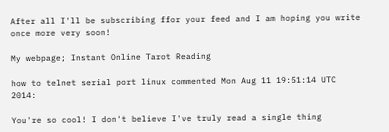After all I'll be subscribing ffor your feed and I am hoping you write once more very soon!

My webpage; Instant Online Tarot Reading

how to telnet serial port linux commented Mon Aug 11 19:51:14 UTC 2014:

You're so cool! I don't believe I've truly read a single thing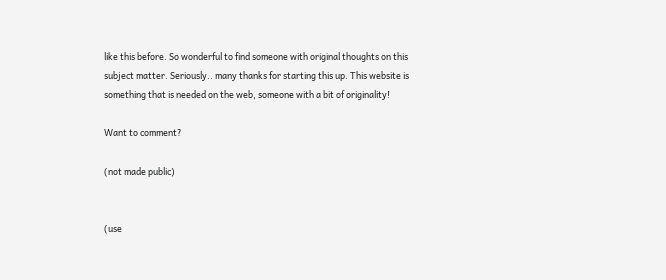like this before. So wonderful to find someone with original thoughts on this subject matter. Seriously.. many thanks for starting this up. This website is something that is needed on the web, someone with a bit of originality!

Want to comment?

(not made public)


(use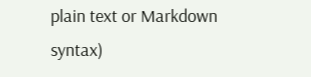plain text or Markdown syntax)